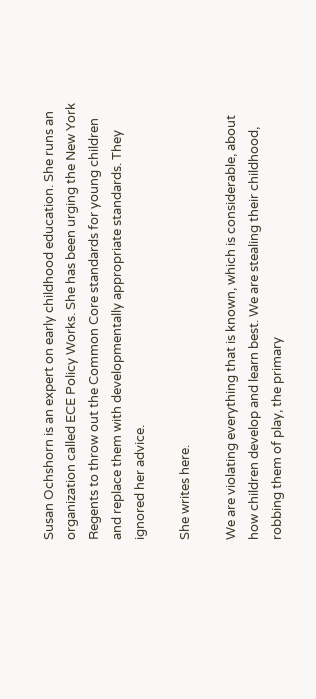Susan Ochshorn is an expert on early childhood education. She runs an organization called ECE Policy Works. She has been urging the New York Regents to throw out the Common Core standards for young children and replace them with developmentally appropriate standards. They ignored her advice.

She writes here.

We are violating everything that is known, which is considerable, about how children develop and learn best. We are stealing their childhood, robbing them of play, the primary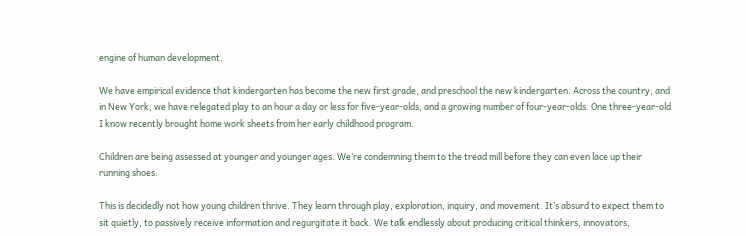engine of human development.

We have empirical evidence that kindergarten has become the new first grade, and preschool the new kindergarten. Across the country, and in New York, we have relegated play to an hour a day or less for five-year-olds, and a growing number of four-year-olds. One three-year-old I know recently brought home work sheets from her early childhood program.

Children are being assessed at younger and younger ages. We’re condemning them to the tread mill before they can even lace up their running shoes.

This is decidedly not how young children thrive. They learn through play, exploration, inquiry, and movement. It’s absurd to expect them to sit quietly, to passively receive information and regurgitate it back. We talk endlessly about producing critical thinkers, innovators,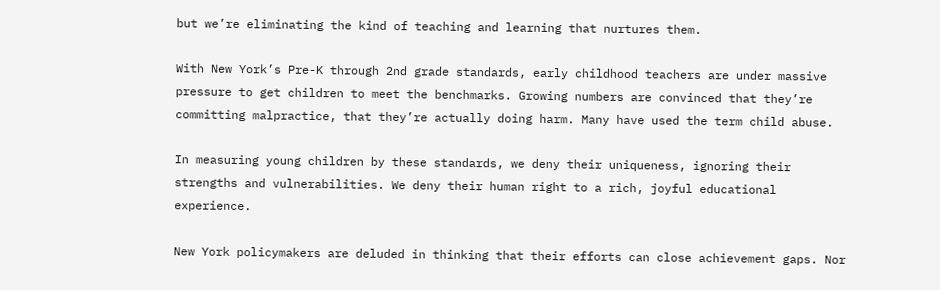but we’re eliminating the kind of teaching and learning that nurtures them.

With New York’s Pre-K through 2nd grade standards, early childhood teachers are under massive pressure to get children to meet the benchmarks. Growing numbers are convinced that they’re committing malpractice, that they’re actually doing harm. Many have used the term child abuse.

In measuring young children by these standards, we deny their uniqueness, ignoring their strengths and vulnerabilities. We deny their human right to a rich, joyful educational experience.

New York policymakers are deluded in thinking that their efforts can close achievement gaps. Nor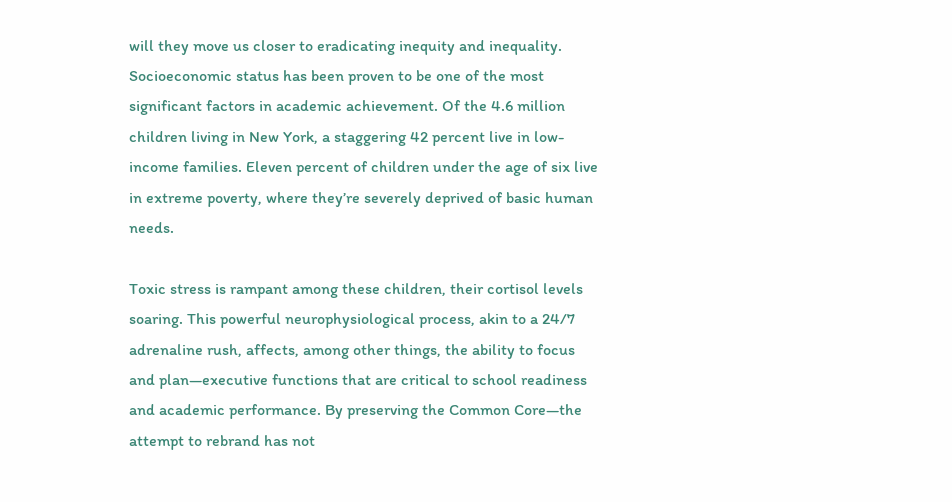will they move us closer to eradicating inequity and inequality. Socioeconomic status has been proven to be one of the most significant factors in academic achievement. Of the 4.6 million children living in New York, a staggering 42 percent live in low-income families. Eleven percent of children under the age of six live in extreme poverty, where they’re severely deprived of basic human needs.

Toxic stress is rampant among these children, their cortisol levels soaring. This powerful neurophysiological process, akin to a 24/7 adrenaline rush, affects, among other things, the ability to focus and plan—executive functions that are critical to school readiness and academic performance. By preserving the Common Core—the attempt to rebrand has not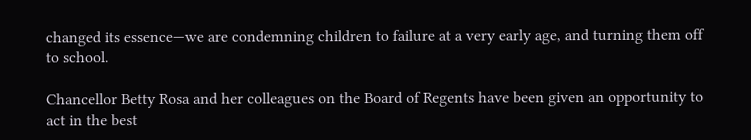changed its essence—we are condemning children to failure at a very early age, and turning them off to school.

Chancellor Betty Rosa and her colleagues on the Board of Regents have been given an opportunity to act in the best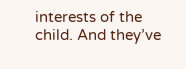interests of the child. And they’ve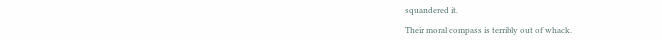squandered it.

Their moral compass is terribly out of whack.